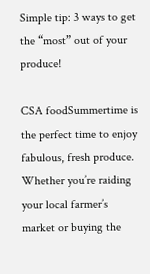Simple tip: 3 ways to get the “most” out of your produce!

CSA foodSummertime is the perfect time to enjoy fabulous, fresh produce. Whether you’re raiding your local farmer’s market or buying the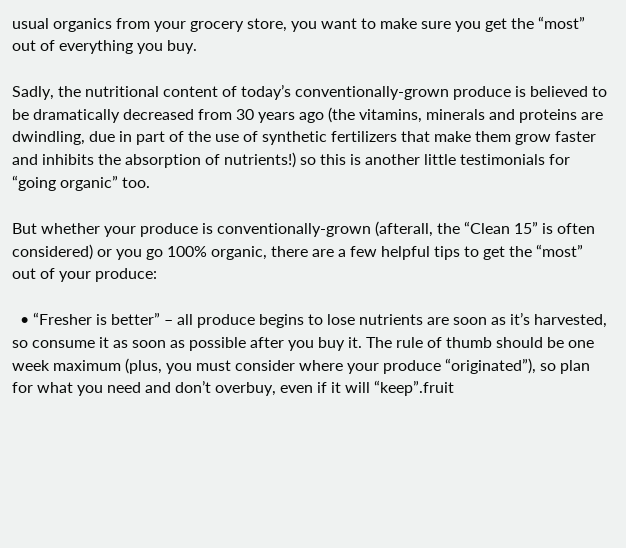usual organics from your grocery store, you want to make sure you get the “most” out of everything you buy.

Sadly, the nutritional content of today’s conventionally-grown produce is believed to be dramatically decreased from 30 years ago (the vitamins, minerals and proteins are dwindling, due in part of the use of synthetic fertilizers that make them grow faster and inhibits the absorption of nutrients!) so this is another little testimonials for “going organic” too.

But whether your produce is conventionally-grown (afterall, the “Clean 15” is often considered) or you go 100% organic, there are a few helpful tips to get the “most” out of your produce:

  • “Fresher is better” – all produce begins to lose nutrients are soon as it’s harvested, so consume it as soon as possible after you buy it. The rule of thumb should be one week maximum (plus, you must consider where your produce “originated”), so plan for what you need and don’t overbuy, even if it will “keep”.fruit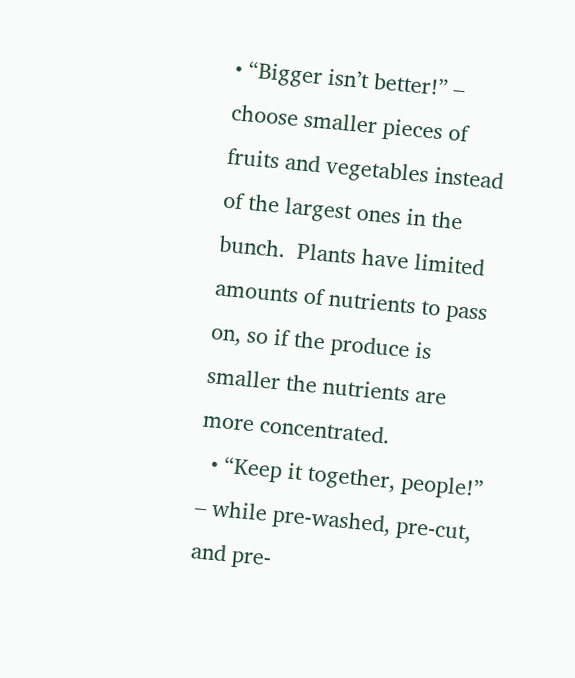• “Bigger isn’t better!” – choose smaller pieces of fruits and vegetables instead of the largest ones in the bunch.  Plants have limited amounts of nutrients to pass on, so if the produce is smaller the nutrients are more concentrated.
  • “Keep it together, people!” – while pre-washed, pre-cut, and pre-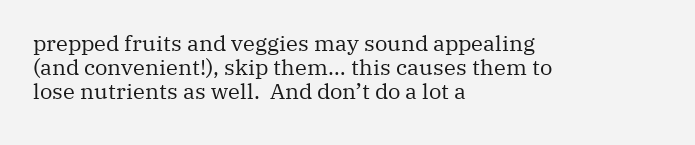prepped fruits and veggies may sound appealing (and convenient!), skip them… this causes them to lose nutrients as well.  And don’t do a lot a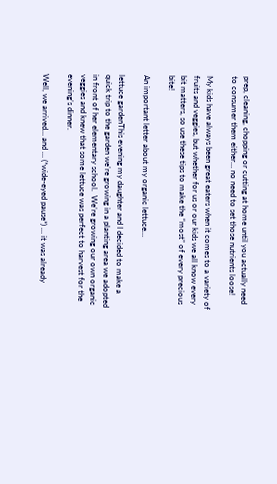prep, cleaning, chopping or cutting at home until you actually need to consumer them either… no need to set those nutrients loose!

My kids have always been great eaters when it comes to a variety of fruits and veggies, but whether for us or our kids we all know every bit matters, so use these tips to make the “most” of every precious bite!

An important letter about my organic lettuce…

lettuce gardenThis evening my daughter and I decided to make a quick trip to the garden we’re growing in a planting area we adopted in front of her elementary school.  We’re growing our own organic veggies and knew that some lettuce was perfect to harvest for the evening’s dinner.

Well, we arrived… and … (*wide-eyed pause*) … it was already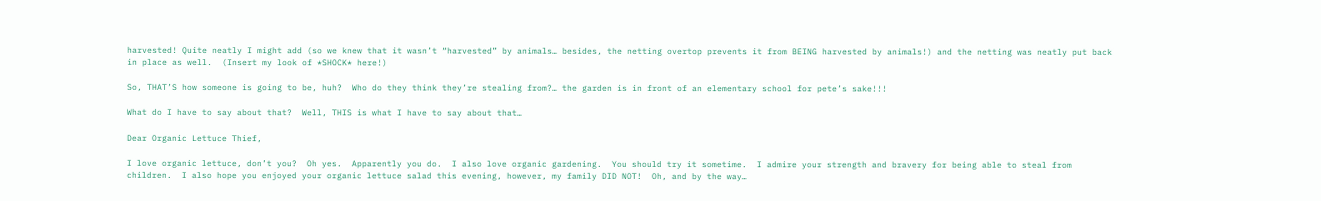harvested! Quite neatly I might add (so we knew that it wasn’t “harvested” by animals… besides, the netting overtop prevents it from BEING harvested by animals!) and the netting was neatly put back in place as well.  (Insert my look of *SHOCK* here!)

So, THAT’S how someone is going to be, huh?  Who do they think they’re stealing from?… the garden is in front of an elementary school for pete’s sake!!!

What do I have to say about that?  Well, THIS is what I have to say about that…

Dear Organic Lettuce Thief,

I love organic lettuce, don’t you?  Oh yes.  Apparently you do.  I also love organic gardening.  You should try it sometime.  I admire your strength and bravery for being able to steal from children.  I also hope you enjoyed your organic lettuce salad this evening, however, my family DID NOT!  Oh, and by the way…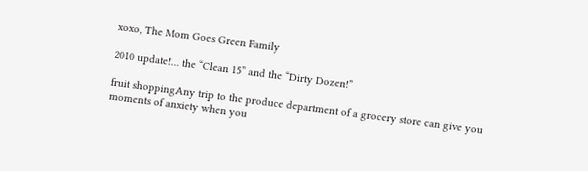xoxo, The Mom Goes Green Family

2010 update!… the “Clean 15” and the “Dirty Dozen!”

fruit shoppingAny trip to the produce department of a grocery store can give you moments of anxiety when you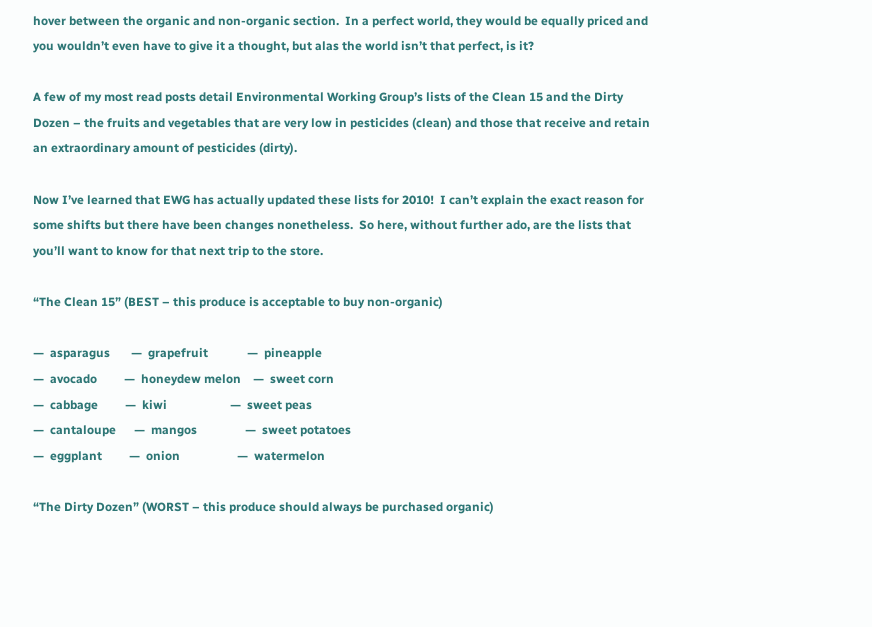hover between the organic and non-organic section.  In a perfect world, they would be equally priced and you wouldn’t even have to give it a thought, but alas the world isn’t that perfect, is it?

A few of my most read posts detail Environmental Working Group’s lists of the Clean 15 and the Dirty Dozen – the fruits and vegetables that are very low in pesticides (clean) and those that receive and retain an extraordinary amount of pesticides (dirty).

Now I’ve learned that EWG has actually updated these lists for 2010!  I can’t explain the exact reason for some shifts but there have been changes nonetheless.  So here, without further ado, are the lists that you’ll want to know for that next trip to the store.

“The Clean 15” (BEST – this produce is acceptable to buy non-organic)

—  asparagus       —  grapefruit             —  pineapple
—  avocado         —  honeydew melon    —  sweet corn
—  cabbage         —  kiwi                     —  sweet peas
—  cantaloupe      —  mangos                —  sweet potatoes
—  eggplant         —  onion                   —  watermelon

“The Dirty Dozen” (WORST – this produce should always be purchased organic)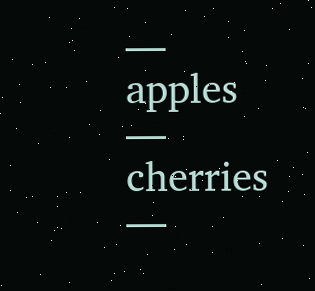—  apples            —  cherries                 —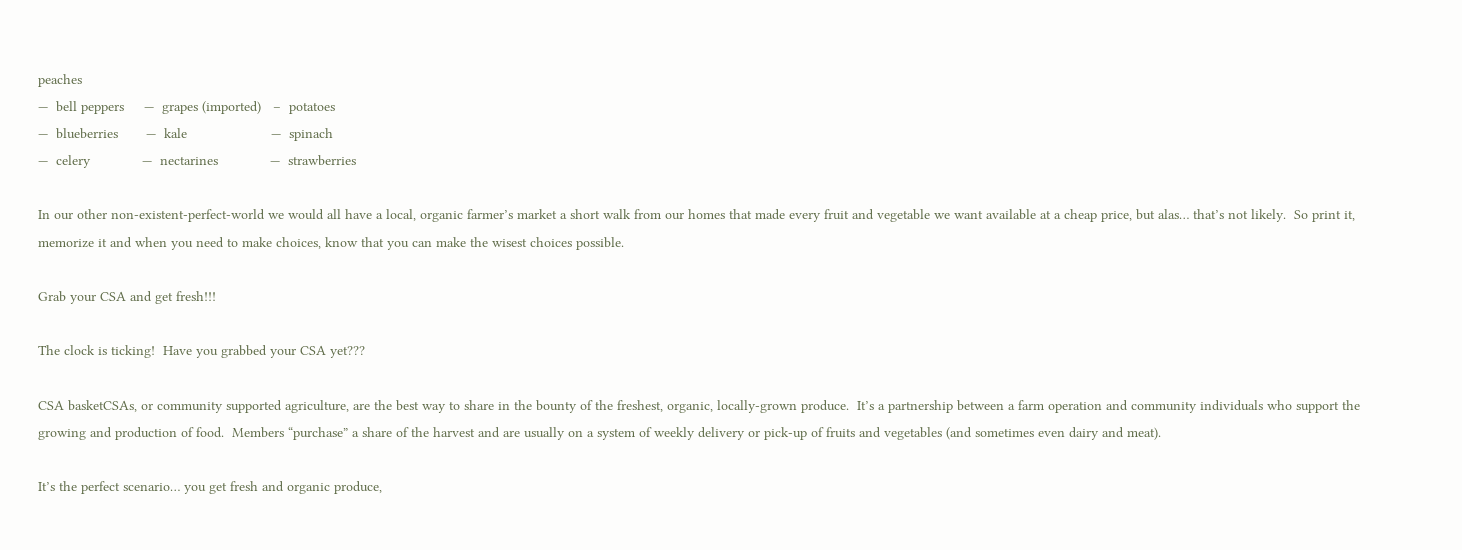peaches
—  bell peppers     —  grapes (imported)   –  potatoes
—  blueberries       —  kale                     —  spinach
—  celery             —  nectarines             —  strawberries

In our other non-existent-perfect-world we would all have a local, organic farmer’s market a short walk from our homes that made every fruit and vegetable we want available at a cheap price, but alas… that’s not likely.  So print it, memorize it and when you need to make choices, know that you can make the wisest choices possible.

Grab your CSA and get fresh!!!

The clock is ticking!  Have you grabbed your CSA yet???

CSA basketCSAs, or community supported agriculture, are the best way to share in the bounty of the freshest, organic, locally-grown produce.  It’s a partnership between a farm operation and community individuals who support the growing and production of food.  Members “purchase” a share of the harvest and are usually on a system of weekly delivery or pick-up of fruits and vegetables (and sometimes even dairy and meat).

It’s the perfect scenario… you get fresh and organic produce,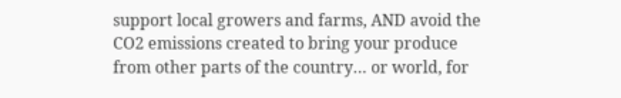support local growers and farms, AND avoid the CO2 emissions created to bring your produce from other parts of the country… or world, for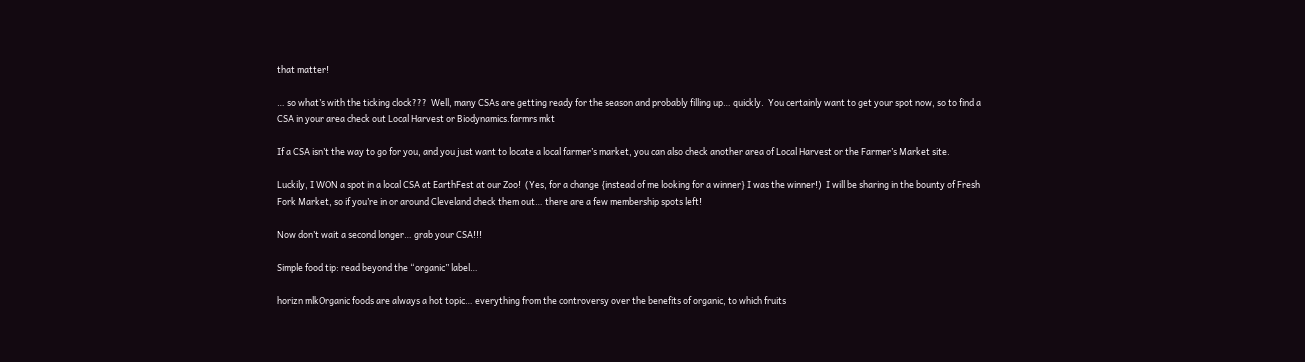that matter!

… so what’s with the ticking clock???  Well, many CSAs are getting ready for the season and probably filling up… quickly.  You certainly want to get your spot now, so to find a CSA in your area check out Local Harvest or Biodynamics.farmrs mkt

If a CSA isn’t the way to go for you, and you just want to locate a local farmer’s market, you can also check another area of Local Harvest or the Farmer’s Market site.

Luckily, I WON a spot in a local CSA at EarthFest at our Zoo!  (Yes, for a change {instead of me looking for a winner} I was the winner!)  I will be sharing in the bounty of Fresh Fork Market, so if you’re in or around Cleveland check them out… there are a few membership spots left!

Now don’t wait a second longer… grab your CSA!!!

Simple food tip: read beyond the “organic” label…

horizn mlkOrganic foods are always a hot topic… everything from the controversy over the benefits of organic, to which fruits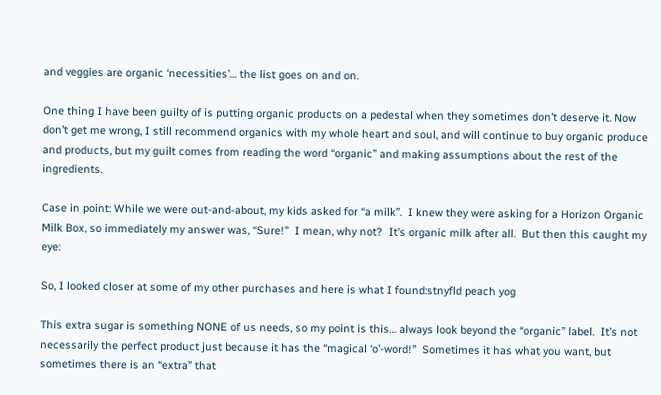and veggies are organic ‘necessities’… the list goes on and on.

One thing I have been guilty of is putting organic products on a pedestal when they sometimes don’t deserve it. Now don’t get me wrong, I still recommend organics with my whole heart and soul, and will continue to buy organic produce and products, but my guilt comes from reading the word “organic” and making assumptions about the rest of the ingredients.

Case in point: While we were out-and-about, my kids asked for “a milk”.  I knew they were asking for a Horizon Organic Milk Box, so immediately my answer was, “Sure!”  I mean, why not?  It’s organic milk after all.  But then this caught my eye:

So, I looked closer at some of my other purchases and here is what I found:stnyfld peach yog

This extra sugar is something NONE of us needs, so my point is this… always look beyond the “organic” label.  It’s not necessarily the perfect product just because it has the “magical ‘o’-word!”  Sometimes it has what you want, but sometimes there is an “extra” that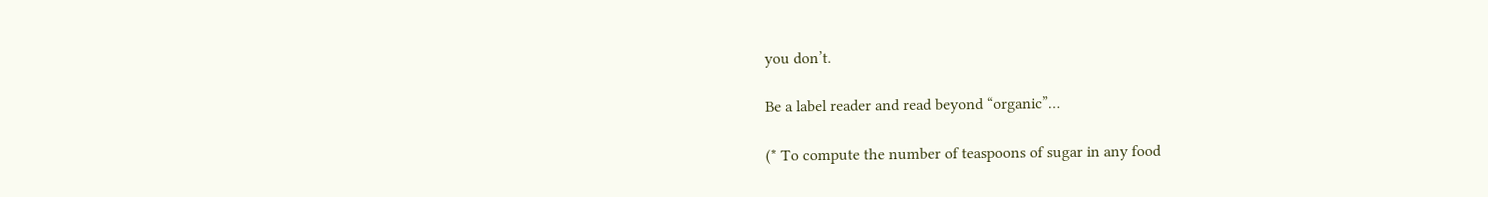you don’t.

Be a label reader and read beyond “organic”…

(* To compute the number of teaspoons of sugar in any food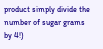product simply divide the number of sugar grams by 4!)